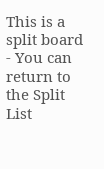This is a split board - You can return to the Split List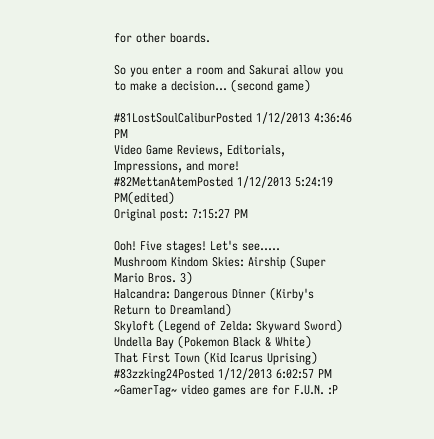for other boards.

So you enter a room and Sakurai allow you to make a decision... (second game)

#81LostSoulCaliburPosted 1/12/2013 4:36:46 PM
Video Game Reviews, Editorials, Impressions, and more!
#82MettanAtemPosted 1/12/2013 5:24:19 PM(edited)
Original post: 7:15:27 PM

Ooh! Five stages! Let's see.....
Mushroom Kindom Skies: Airship (Super Mario Bros. 3)
Halcandra: Dangerous Dinner (Kirby's Return to Dreamland)
Skyloft (Legend of Zelda: Skyward Sword)
Undella Bay (Pokemon Black & White)
That First Town (Kid Icarus Uprising)
#83zzking24Posted 1/12/2013 6:02:57 PM
~GamerTag~ video games are for F.U.N. :P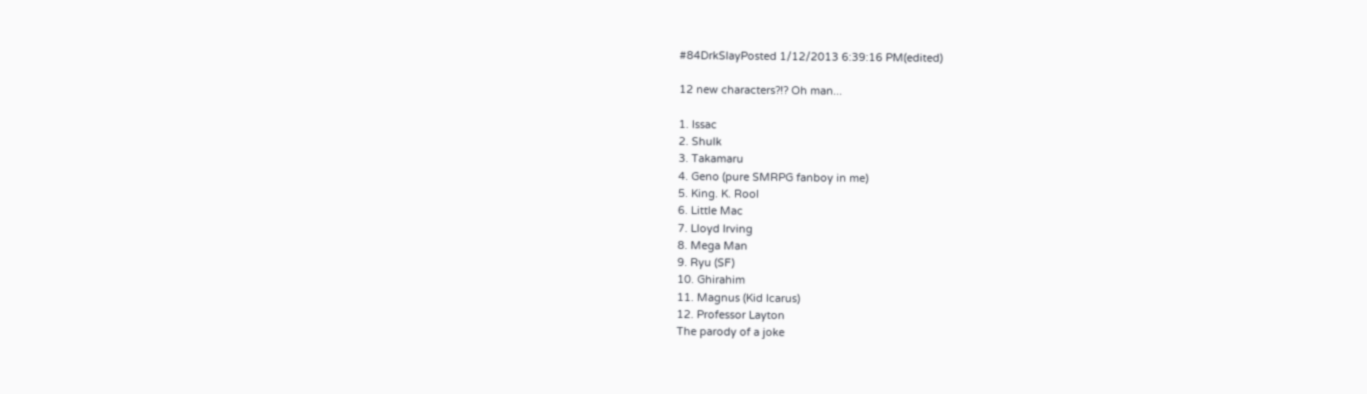#84DrkSlayPosted 1/12/2013 6:39:16 PM(edited)

12 new characters?!? Oh man...

1. Issac
2. Shulk
3. Takamaru
4. Geno (pure SMRPG fanboy in me)
5. King. K. Rool
6. Little Mac
7. Lloyd Irving
8. Mega Man
9. Ryu (SF)
10. Ghirahim
11. Magnus (Kid Icarus)
12. Professor Layton
The parody of a joke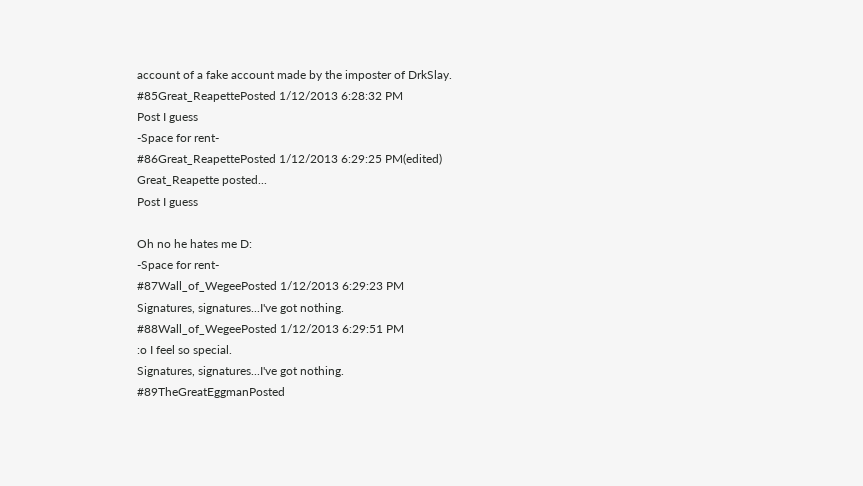account of a fake account made by the imposter of DrkSlay.
#85Great_ReapettePosted 1/12/2013 6:28:32 PM
Post I guess
-Space for rent-
#86Great_ReapettePosted 1/12/2013 6:29:25 PM(edited)
Great_Reapette posted...
Post I guess

Oh no he hates me D:
-Space for rent-
#87Wall_of_WegeePosted 1/12/2013 6:29:23 PM
Signatures, signatures...I've got nothing.
#88Wall_of_WegeePosted 1/12/2013 6:29:51 PM
:o I feel so special.
Signatures, signatures...I've got nothing.
#89TheGreatEggmanPosted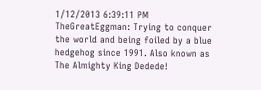1/12/2013 6:39:11 PM
TheGreatEggman: Trying to conquer the world and being foiled by a blue hedgehog since 1991. Also known as The Almighty King Dedede!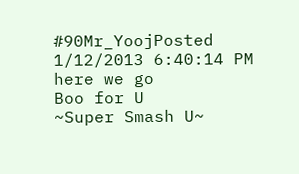#90Mr_YoojPosted 1/12/2013 6:40:14 PM
here we go
Boo for U
~Super Smash U~